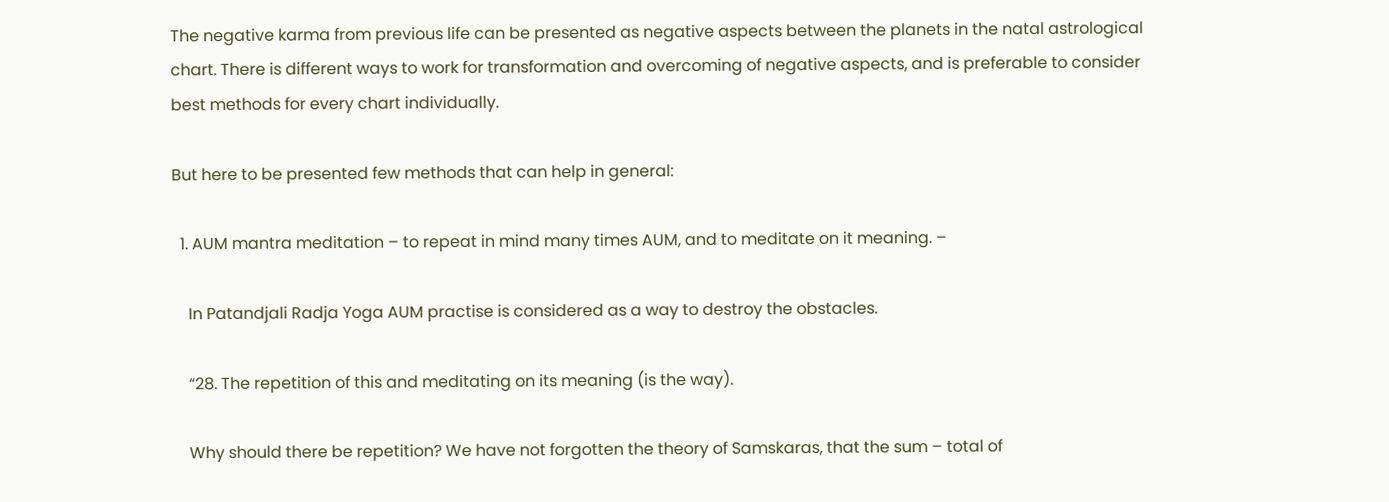The negative karma from previous life can be presented as negative aspects between the planets in the natal astrological chart. There is different ways to work for transformation and overcoming of negative aspects, and is preferable to consider best methods for every chart individually.

But here to be presented few methods that can help in general:

  1. AUM mantra meditation – to repeat in mind many times AUM, and to meditate on it meaning. –

    In Patandjali Radja Yoga AUM practise is considered as a way to destroy the obstacles.

    “28. The repetition of this and meditating on its meaning (is the way).

    Why should there be repetition? We have not forgotten the theory of Samskaras, that the sum – total of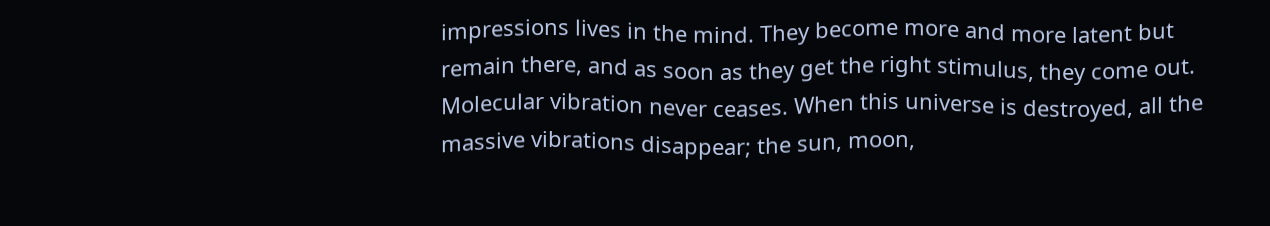impressions lives in the mind. They become more and more latent but remain there, and as soon as they get the right stimulus, they come out. Molecular vibration never ceases. When this universe is destroyed, all the massive vibrations disappear; the sun, moon,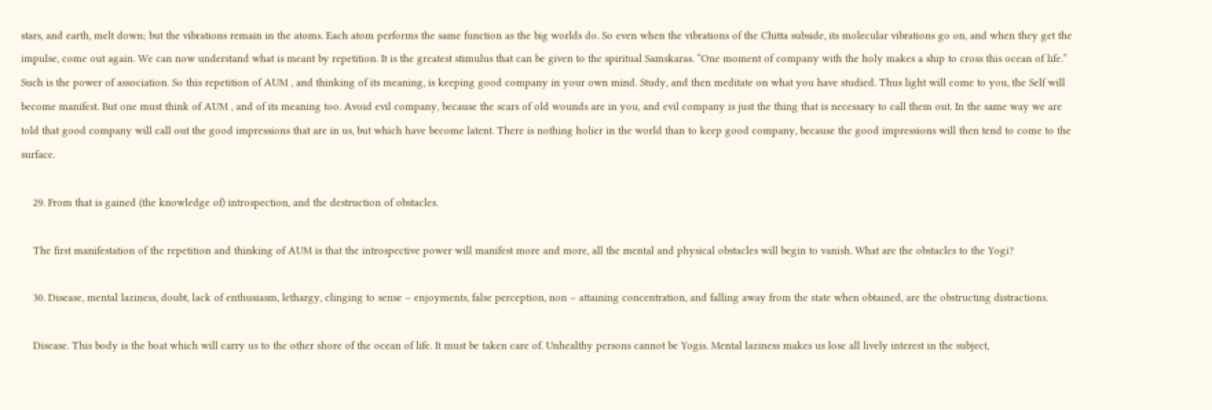stars, and earth, melt down; but the vibrations remain in the atoms. Each atom performs the same function as the big worlds do. So even when the vibrations of the Chitta subside, its molecular vibrations go on, and when they get the impulse, come out again. We can now understand what is meant by repetition. It is the greatest stimulus that can be given to the spiritual Samskaras. “One moment of company with the holy makes a ship to cross this ocean of life.” Such is the power of association. So this repetition of AUM , and thinking of its meaning, is keeping good company in your own mind. Study, and then meditate on what you have studied. Thus light will come to you, the Self will become manifest. But one must think of AUM , and of its meaning too. Avoid evil company, because the scars of old wounds are in you, and evil company is just the thing that is necessary to call them out. In the same way we are told that good company will call out the good impressions that are in us, but which have become latent. There is nothing holier in the world than to keep good company, because the good impressions will then tend to come to the surface.

    29. From that is gained (the knowledge of) introspection, and the destruction of obstacles.

    The first manifestation of the repetition and thinking of AUM is that the introspective power will manifest more and more, all the mental and physical obstacles will begin to vanish. What are the obstacles to the Yogi?

    30. Disease, mental laziness, doubt, lack of enthusiasm, lethargy, clinging to sense – enjoyments, false perception, non – attaining concentration, and falling away from the state when obtained, are the obstructing distractions.

    Disease. This body is the boat which will carry us to the other shore of the ocean of life. It must be taken care of. Unhealthy persons cannot be Yogis. Mental laziness makes us lose all lively interest in the subject,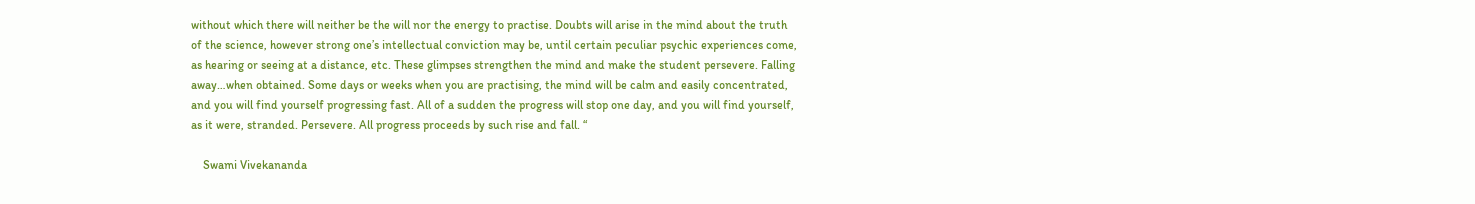without which there will neither be the will nor the energy to practise. Doubts will arise in the mind about the truth of the science, however strong one’s intellectual conviction may be, until certain peculiar psychic experiences come, as hearing or seeing at a distance, etc. These glimpses strengthen the mind and make the student persevere. Falling away…when obtained. Some days or weeks when you are practising, the mind will be calm and easily concentrated, and you will find yourself progressing fast. All of a sudden the progress will stop one day, and you will find yourself, as it were, stranded. Persevere. All progress proceeds by such rise and fall. “

    Swami Vivekananda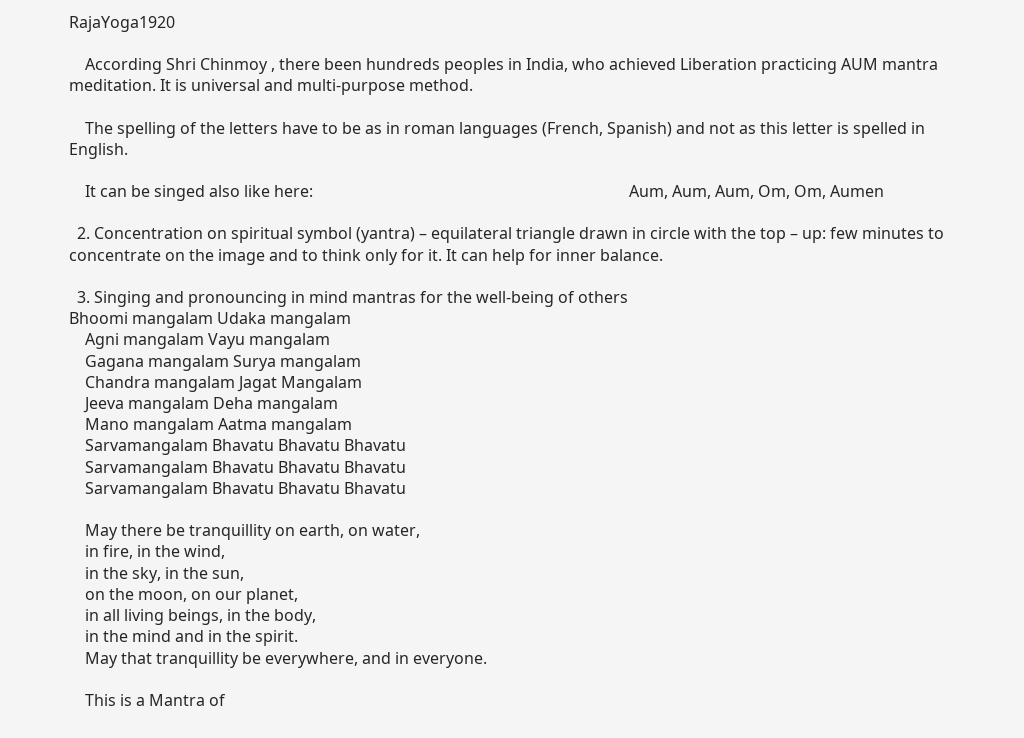RajaYoga1920

    According Shri Chinmoy , there been hundreds peoples in India, who achieved Liberation practicing AUM mantra meditation. It is universal and multi-purpose method.

    The spelling of the letters have to be as in roman languages (French, Spanish) and not as this letter is spelled in English.

    It can be singed also like here:                                                                               Aum, Aum, Aum, Om, Om, Aumen

  2. Concentration on spiritual symbol (yantra) – equilateral triangle drawn in circle with the top – up: few minutes to concentrate on the image and to think only for it. It can help for inner balance.

  3. Singing and pronouncing in mind mantras for the well-being of others                                                                                                                                                                   Bhoomi mangalam Udaka mangalam
    Agni mangalam Vayu mangalam
    Gagana mangalam Surya mangalam
    Chandra mangalam Jagat Mangalam
    Jeeva mangalam Deha mangalam
    Mano mangalam Aatma mangalam
    Sarvamangalam Bhavatu Bhavatu Bhavatu
    Sarvamangalam Bhavatu Bhavatu Bhavatu
    Sarvamangalam Bhavatu Bhavatu Bhavatu

    May there be tranquillity on earth, on water,
    in fire, in the wind,
    in the sky, in the sun,
    on the moon, on our planet,
    in all living beings, in the body,
    in the mind and in the spirit.
    May that tranquillity be everywhere, and in everyone.

    This is a Mantra of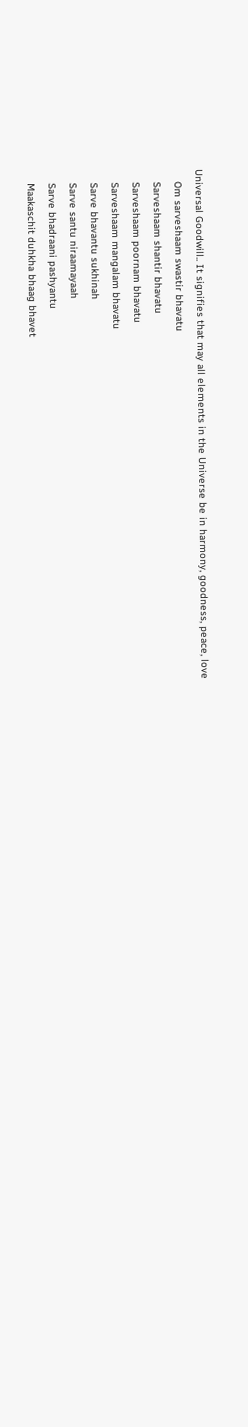Universal Goodwill.. It signifies that may all elements in the Universe be in harmony, goodness, peace, love
    Om sarveshaam swastir bhavatu
    Sarveshaam shantir bhavatu
    Sarveshaam poornam bhavatu
    Sarveshaam mangalam bhavatu
    Sarve bhavantu sukhinah
    Sarve santu niraamayaah
    Sarve bhadraani pashyantu
    Maakaschit duhkha bhaag bhavet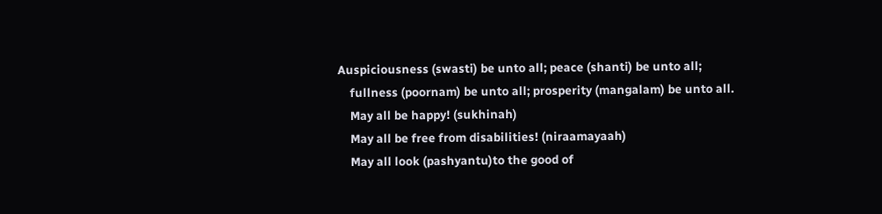Auspiciousness (swasti) be unto all; peace (shanti) be unto all;
    fullness (poornam) be unto all; prosperity (mangalam) be unto all.
    May all be happy! (sukhinah)
    May all be free from disabilities! (niraamayaah)
    May all look (pashyantu)to the good of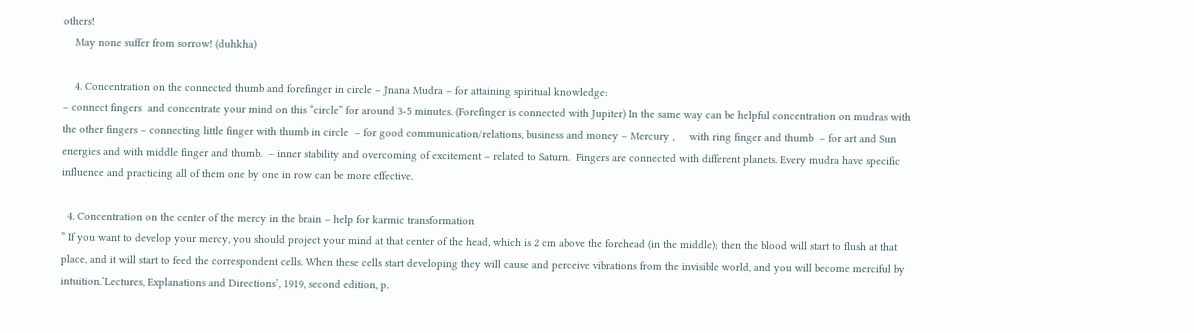others!
    May none suffer from sorrow! (duhkha)

    4. Concentration on the connected thumb and forefinger in circle – Jnana Mudra – for attaining spiritual knowledge:                                                                                                                                               – connect fingers  and concentrate your mind on this “circle” for around 3-5 minutes. (Forefinger is connected with Jupiter) In the same way can be helpful concentration on mudras with the other fingers – connecting little finger with thumb in circle  – for good communication/relations, business and money – Mercury ,     with ring finger and thumb  – for art and Sun energies and with middle finger and thumb.  – inner stability and overcoming of excitement – related to Saturn.  Fingers are connected with different planets. Every mudra have specific influence and practicing all of them one by one in row can be more effective.

  4. Concentration on the center of the mercy in the brain – help for karmic transformation                                                                                                                                                                        ” If you want to develop your mercy, you should project your mind at that center of the head, which is 2 cm above the forehead (in the middle); then the blood will start to flush at that place, and it will start to feed the correspondent cells. When these cells start developing they will cause and perceive vibrations from the invisible world, and you will become merciful by intuition.‘Lectures, Explanations and Directions’, 1919, second edition, p.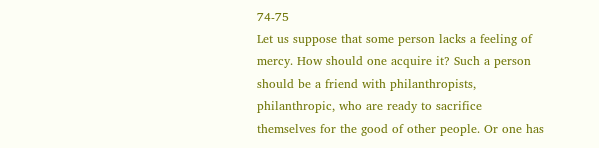74-75                                                                                                                                                                                  Let us suppose that some person lacks a feeling of mercy. How should one acquire it? Such a person should be a friend with philanthropists, philanthropic, who are ready to sacrifice themselves for the good of other people. Or one has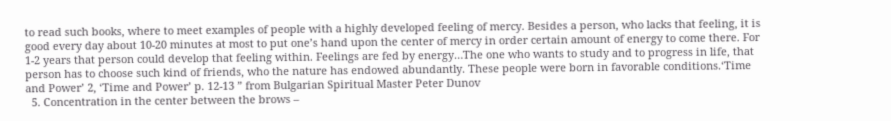to read such books, where to meet examples of people with a highly developed feeling of mercy. Besides a person, who lacks that feeling, it is good every day about 10-20 minutes at most to put one’s hand upon the center of mercy in order certain amount of energy to come there. For 1-2 years that person could develop that feeling within. Feelings are fed by energy…The one who wants to study and to progress in life, that person has to choose such kind of friends, who the nature has endowed abundantly. These people were born in favorable conditions.‘Time and Power’ 2, ‘Time and Power’ p. 12-13 ” from Bulgarian Spiritual Master Peter Dunov
  5. Concentration in the center between the brows –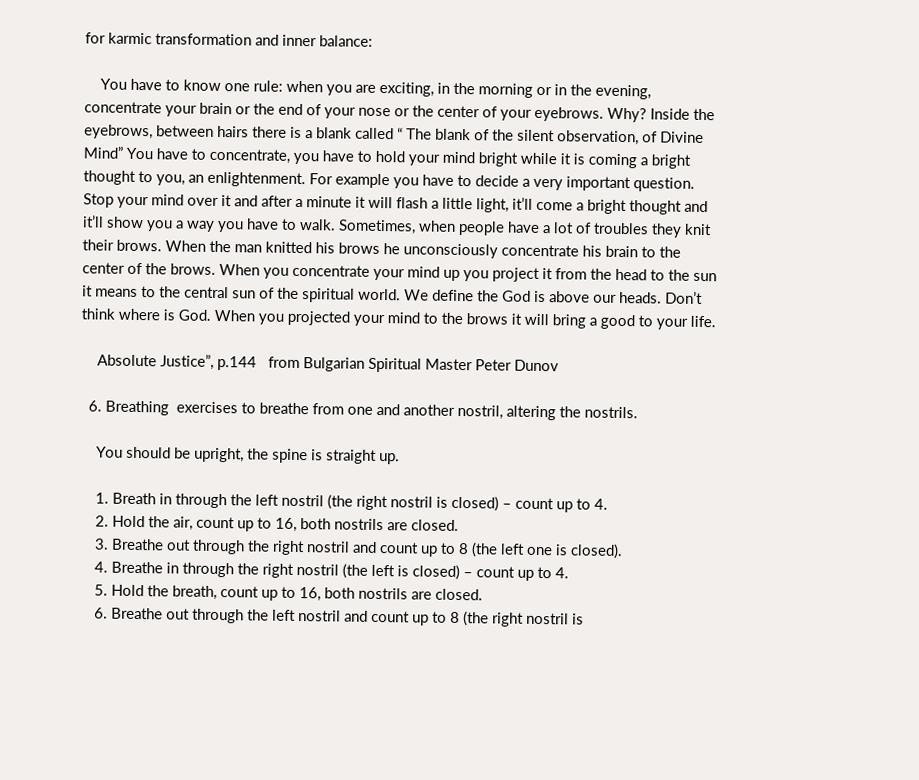for karmic transformation and inner balance:

    You have to know one rule: when you are exciting, in the morning or in the evening, concentrate your brain or the end of your nose or the center of your eyebrows. Why? Inside the eyebrows, between hairs there is a blank called “ The blank of the silent observation, of Divine Mind” You have to concentrate, you have to hold your mind bright while it is coming a bright thought to you, an enlightenment. For example you have to decide a very important question. Stop your mind over it and after a minute it will flash a little light, it’ll come a bright thought and it’ll show you a way you have to walk. Sometimes, when people have a lot of troubles they knit their brows. When the man knitted his brows he unconsciously concentrate his brain to the center of the brows. When you concentrate your mind up you project it from the head to the sun it means to the central sun of the spiritual world. We define the God is above our heads. Don’t think where is God. When you projected your mind to the brows it will bring a good to your life.

    Absolute Justice”, p.144   from Bulgarian Spiritual Master Peter Dunov

  6. Breathing  exercises to breathe from one and another nostril, altering the nostrils.

    You should be upright, the spine is straight up.

    1. Breath in through the left nostril (the right nostril is closed) – count up to 4.
    2. Hold the air, count up to 16, both nostrils are closed.
    3. Breathe out through the right nostril and count up to 8 (the left one is closed).
    4. Breathe in through the right nostril (the left is closed) – count up to 4.
    5. Hold the breath, count up to 16, both nostrils are closed.
    6. Breathe out through the left nostril and count up to 8 (the right nostril is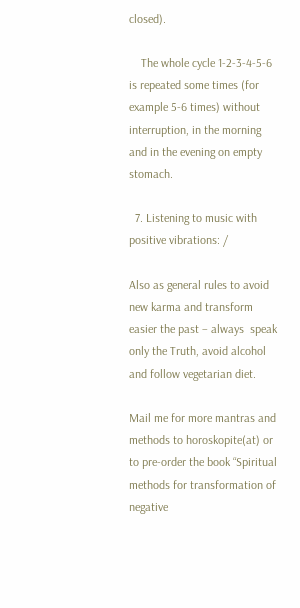closed).

    The whole cycle 1-2-3-4-5-6 is repeated some times (for example 5-6 times) without interruption, in the morning and in the evening on empty stomach.

  7. Listening to music with positive vibrations: /

Also as general rules to avoid new karma and transform easier the past – always  speak only the Truth, avoid alcohol and follow vegetarian diet.

Mail me for more mantras and methods to horoskopite(at) or to pre-order the book “Spiritual methods for transformation of negative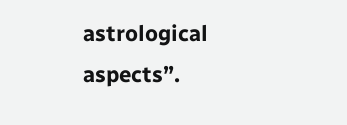astrological aspects”.